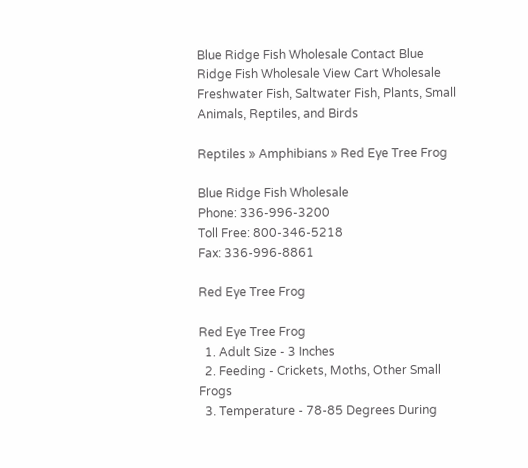Blue Ridge Fish Wholesale Contact Blue Ridge Fish Wholesale View Cart Wholesale Freshwater Fish, Saltwater Fish, Plants, Small Animals, Reptiles, and Birds

Reptiles » Amphibians » Red Eye Tree Frog

Blue Ridge Fish Wholesale
Phone: 336-996-3200
Toll Free: 800-346-5218
Fax: 336-996-8861

Red Eye Tree Frog

Red Eye Tree Frog
  1. Adult Size - 3 Inches
  2. Feeding - Crickets, Moths, Other Small Frogs
  3. Temperature - 78-85 Degrees During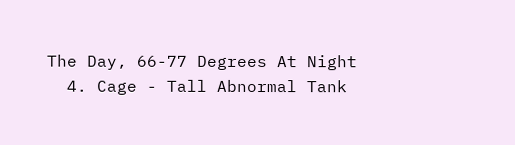The Day, 66-77 Degrees At Night
  4. Cage - Tall Abnormal Tank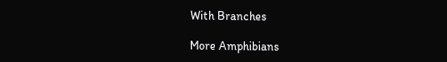With Branches

More Amphibians